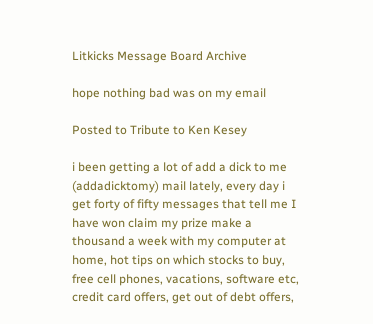Litkicks Message Board Archive

hope nothing bad was on my email

Posted to Tribute to Ken Kesey

i been getting a lot of add a dick to me (addadicktomy) mail lately, every day i get forty of fifty messages that tell me I have won claim my prize make a thousand a week with my computer at home, hot tips on which stocks to buy, free cell phones, vacations, software etc, credit card offers, get out of debt offers,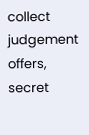collect judgement offers, secret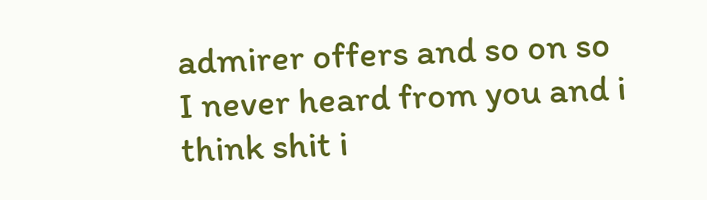admirer offers and so on so I never heard from you and i think shit i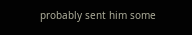probably sent him some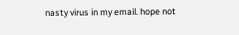nasty virus in my email. hope not